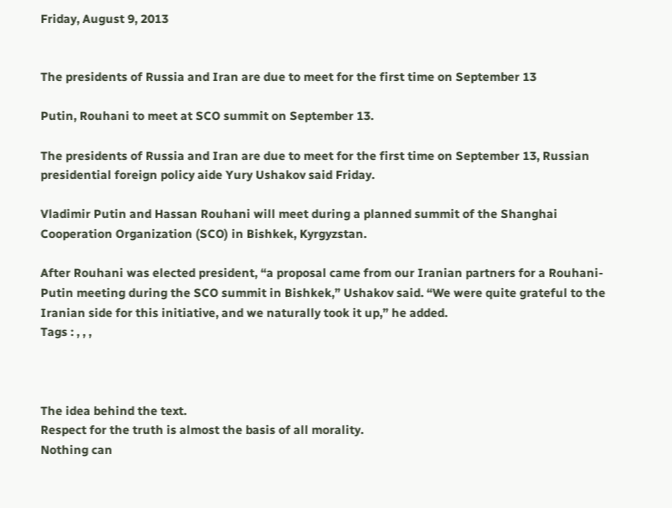Friday, August 9, 2013


The presidents of Russia and Iran are due to meet for the first time on September 13

Putin, Rouhani to meet at SCO summit on September 13.

The presidents of Russia and Iran are due to meet for the first time on September 13, Russian presidential foreign policy aide Yury Ushakov said Friday.

Vladimir Putin and Hassan Rouhani will meet during a planned summit of the Shanghai Cooperation Organization (SCO) in Bishkek, Kyrgyzstan.

After Rouhani was elected president, “a proposal came from our Iranian partners for a Rouhani-Putin meeting during the SCO summit in Bishkek,” Ushakov said. “We were quite grateful to the Iranian side for this initiative, and we naturally took it up,” he added.
Tags : , , ,



The idea behind the text.
Respect for the truth is almost the basis of all morality.
Nothing can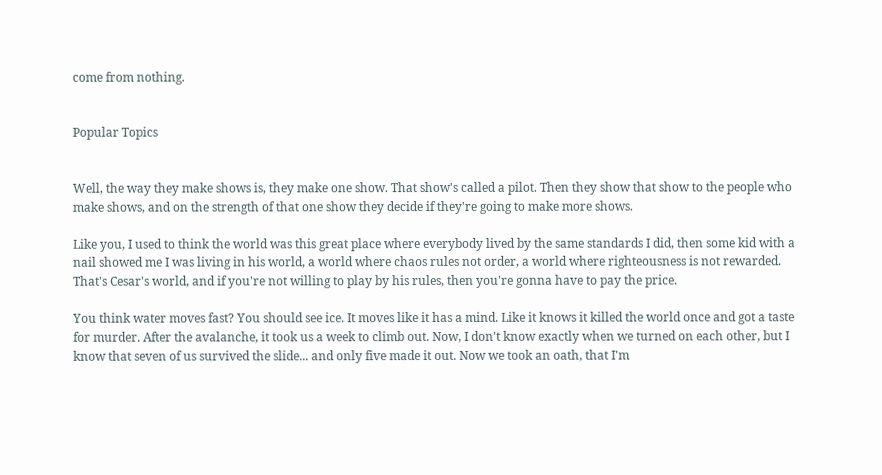come from nothing.


Popular Topics


Well, the way they make shows is, they make one show. That show's called a pilot. Then they show that show to the people who make shows, and on the strength of that one show they decide if they're going to make more shows.

Like you, I used to think the world was this great place where everybody lived by the same standards I did, then some kid with a nail showed me I was living in his world, a world where chaos rules not order, a world where righteousness is not rewarded. That's Cesar's world, and if you're not willing to play by his rules, then you're gonna have to pay the price.

You think water moves fast? You should see ice. It moves like it has a mind. Like it knows it killed the world once and got a taste for murder. After the avalanche, it took us a week to climb out. Now, I don't know exactly when we turned on each other, but I know that seven of us survived the slide... and only five made it out. Now we took an oath, that I'm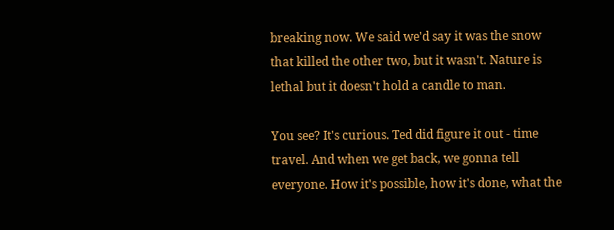breaking now. We said we'd say it was the snow that killed the other two, but it wasn't. Nature is lethal but it doesn't hold a candle to man.

You see? It's curious. Ted did figure it out - time travel. And when we get back, we gonna tell everyone. How it's possible, how it's done, what the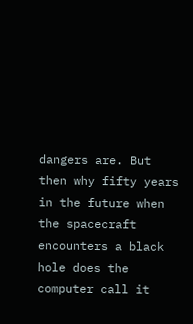dangers are. But then why fifty years in the future when the spacecraft encounters a black hole does the computer call it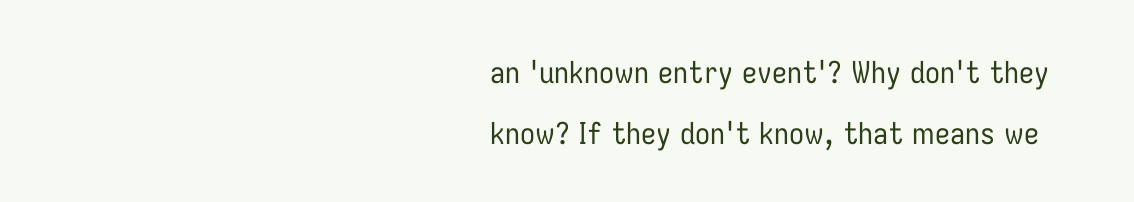an 'unknown entry event'? Why don't they know? If they don't know, that means we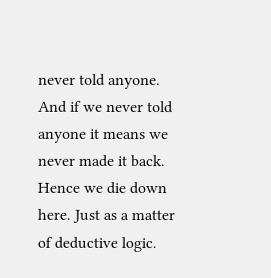never told anyone. And if we never told anyone it means we never made it back. Hence we die down here. Just as a matter of deductive logic.